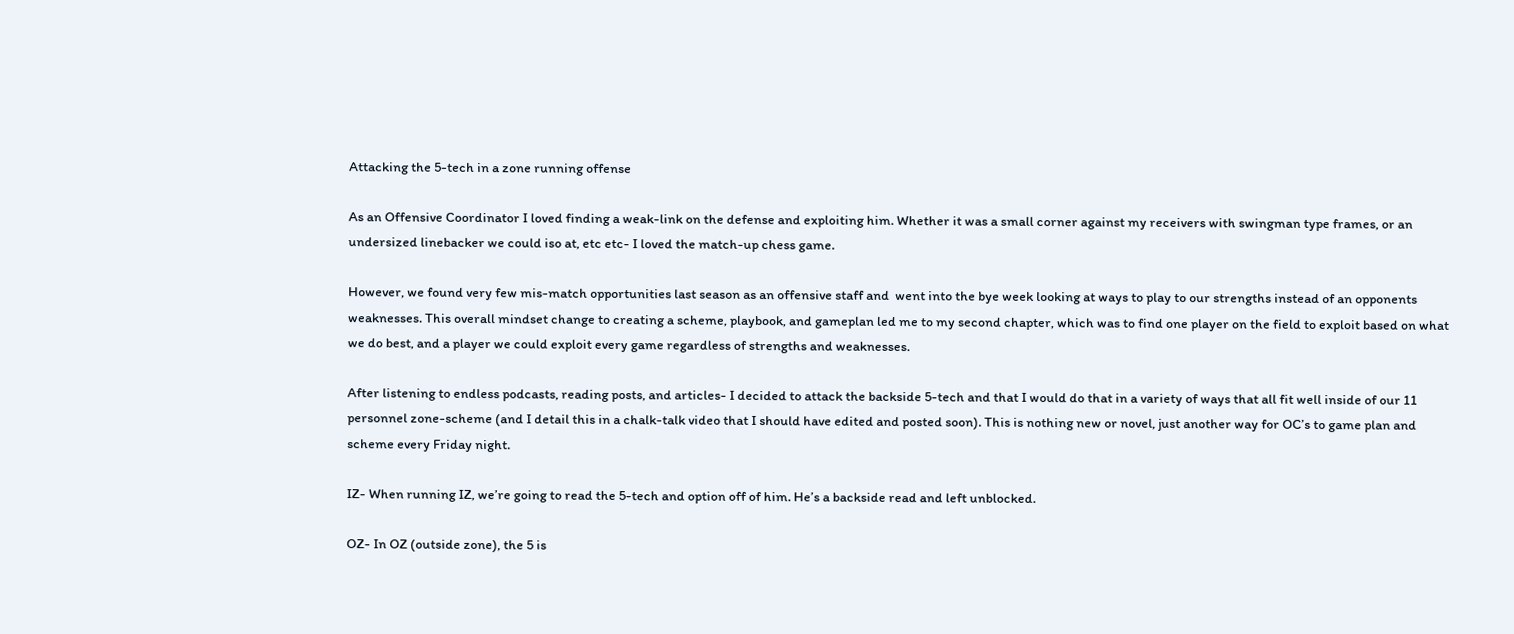Attacking the 5-tech in a zone running offense

As an Offensive Coordinator I loved finding a weak-link on the defense and exploiting him. Whether it was a small corner against my receivers with swingman type frames, or an undersized linebacker we could iso at, etc etc- I loved the match-up chess game.

However, we found very few mis-match opportunities last season as an offensive staff and  went into the bye week looking at ways to play to our strengths instead of an opponents weaknesses. This overall mindset change to creating a scheme, playbook, and gameplan led me to my second chapter, which was to find one player on the field to exploit based on what we do best, and a player we could exploit every game regardless of strengths and weaknesses.

After listening to endless podcasts, reading posts, and articles- I decided to attack the backside 5-tech and that I would do that in a variety of ways that all fit well inside of our 11 personnel zone-scheme (and I detail this in a chalk-talk video that I should have edited and posted soon). This is nothing new or novel, just another way for OC’s to game plan and scheme every Friday night.

IZ- When running IZ, we’re going to read the 5-tech and option off of him. He’s a backside read and left unblocked.

OZ- In OZ (outside zone), the 5 is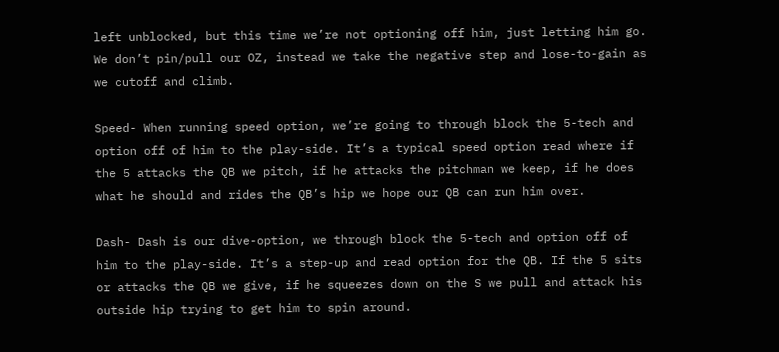left unblocked, but this time we’re not optioning off him, just letting him go. We don’t pin/pull our OZ, instead we take the negative step and lose-to-gain as we cutoff and climb.

Speed- When running speed option, we’re going to through block the 5-tech and option off of him to the play-side. It’s a typical speed option read where if the 5 attacks the QB we pitch, if he attacks the pitchman we keep, if he does what he should and rides the QB’s hip we hope our QB can run him over.

Dash- Dash is our dive-option, we through block the 5-tech and option off of him to the play-side. It’s a step-up and read option for the QB. If the 5 sits or attacks the QB we give, if he squeezes down on the S we pull and attack his outside hip trying to get him to spin around.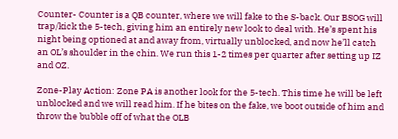Counter- Counter is a QB counter, where we will fake to the S-back. Our BSOG will trap/kick the 5-tech, giving him an entirely new look to deal with. He’s spent his night being optioned at and away from, virtually unblocked, and now he’ll catch an OL’s shoulder in the chin. We run this 1-2 times per quarter after setting up IZ and OZ.

Zone-Play Action: Zone PA is another look for the 5-tech. This time he will be left unblocked and we will read him. If he bites on the fake, we boot outside of him and throw the bubble off of what the OLB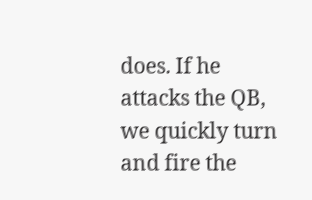does. If he attacks the QB, we quickly turn and fire the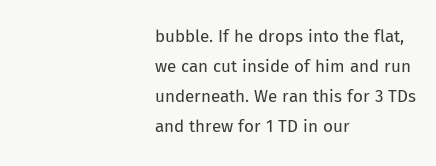bubble. If he drops into the flat, we can cut inside of him and run underneath. We ran this for 3 TDs and threw for 1 TD in our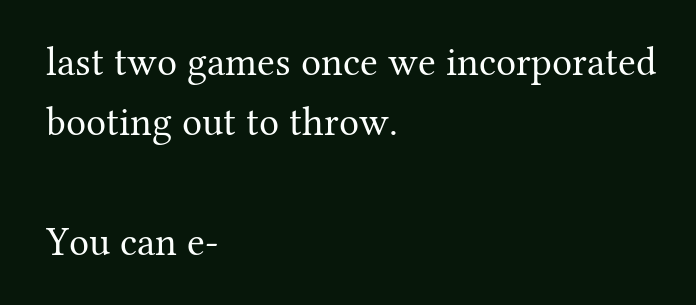last two games once we incorporated booting out to throw.

You can e-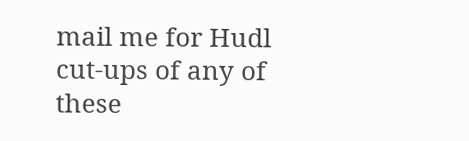mail me for Hudl cut-ups of any of these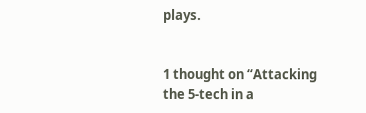plays.


1 thought on “Attacking the 5-tech in a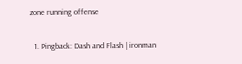zone running offense

  1. Pingback: Dash and Flash | ironman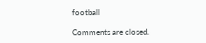football

Comments are closed.